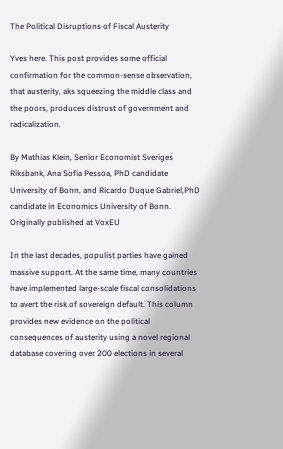The Political Disruptions of Fiscal Austerity

Yves here. This post provides some official confirmation for the common-sense observation, that austerity, aks squeezing the middle class and the poors, produces distrust of government and radicalization.

By Mathias Klein, Senior Economist Sveriges Riksbank, Ana Sofia Pessoa, PhD candidate University of Bonn, and Ricardo Duque Gabriel,PhD candidate in Economics University of Bonn. Originally published at VoxEU

In the last decades, populist parties have gained massive support. At the same time, many countries have implemented large-scale fiscal consolidations to avert the risk of sovereign default. This column provides new evidence on the political consequences of austerity using a novel regional database covering over 200 elections in several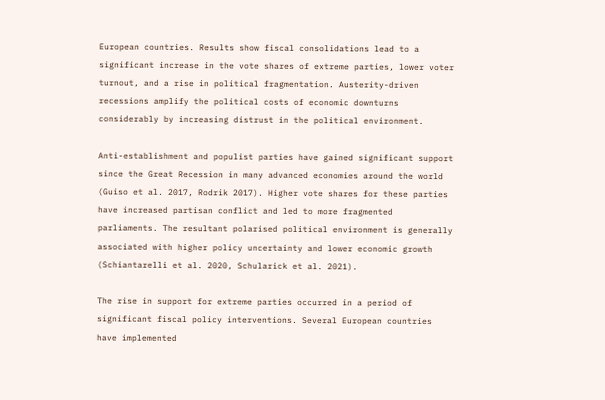European countries. Results show fiscal consolidations lead to a significant increase in the vote shares of extreme parties, lower voter turnout, and a rise in political fragmentation. Austerity-driven recessions amplify the political costs of economic downturns considerably by increasing distrust in the political environment.

Anti-establishment and populist parties have gained significant support since the Great Recession in many advanced economies around the world (Guiso et al. 2017, Rodrik 2017). Higher vote shares for these parties have increased partisan conflict and led to more fragmented parliaments. The resultant polarised political environment is generally associated with higher policy uncertainty and lower economic growth (Schiantarelli et al. 2020, Schularick et al. 2021).

The rise in support for extreme parties occurred in a period of significant fiscal policy interventions. Several European countries have implemented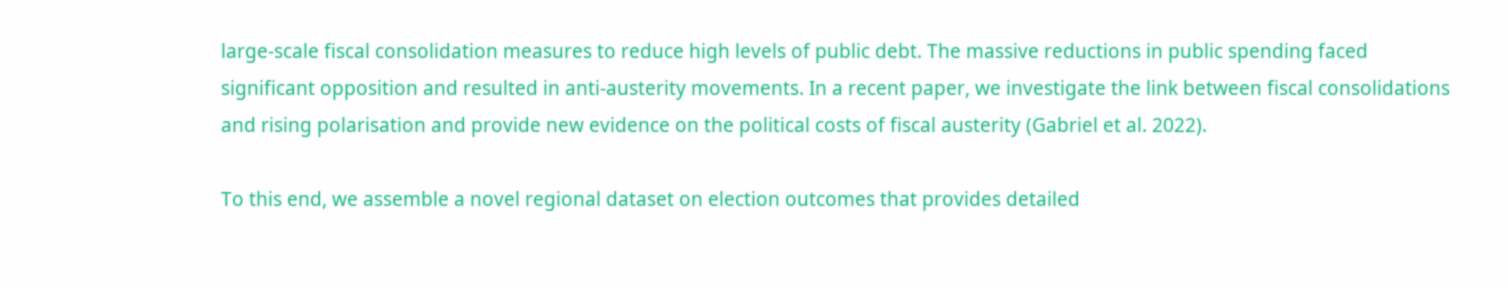large-scale fiscal consolidation measures to reduce high levels of public debt. The massive reductions in public spending faced significant opposition and resulted in anti-austerity movements. In a recent paper, we investigate the link between fiscal consolidations and rising polarisation and provide new evidence on the political costs of fiscal austerity (Gabriel et al. 2022).

To this end, we assemble a novel regional dataset on election outcomes that provides detailed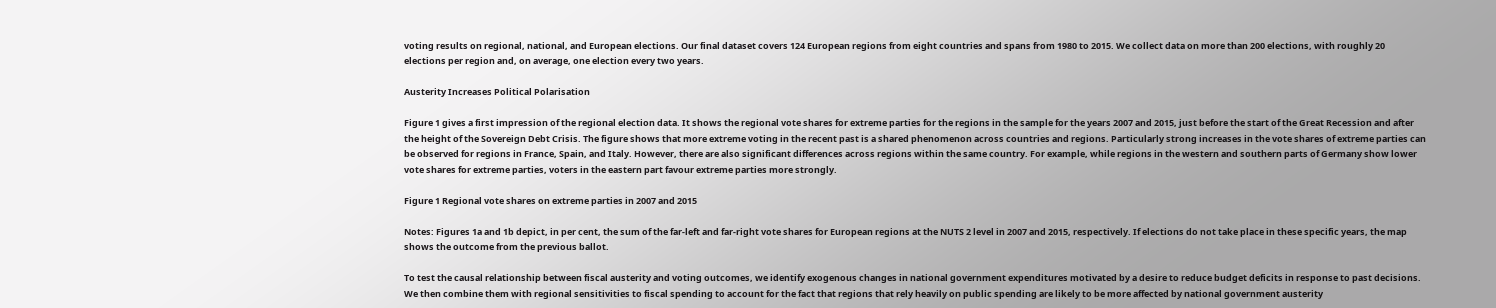voting results on regional, national, and European elections. Our final dataset covers 124 European regions from eight countries and spans from 1980 to 2015. We collect data on more than 200 elections, with roughly 20 elections per region and, on average, one election every two years.

Austerity Increases Political Polarisation

Figure 1 gives a first impression of the regional election data. It shows the regional vote shares for extreme parties for the regions in the sample for the years 2007 and 2015, just before the start of the Great Recession and after the height of the Sovereign Debt Crisis. The figure shows that more extreme voting in the recent past is a shared phenomenon across countries and regions. Particularly strong increases in the vote shares of extreme parties can be observed for regions in France, Spain, and Italy. However, there are also significant differences across regions within the same country. For example, while regions in the western and southern parts of Germany show lower vote shares for extreme parties, voters in the eastern part favour extreme parties more strongly.

Figure 1 Regional vote shares on extreme parties in 2007 and 2015

Notes: Figures 1a and 1b depict, in per cent, the sum of the far-left and far-right vote shares for European regions at the NUTS 2 level in 2007 and 2015, respectively. If elections do not take place in these specific years, the map shows the outcome from the previous ballot.

To test the causal relationship between fiscal austerity and voting outcomes, we identify exogenous changes in national government expenditures motivated by a desire to reduce budget deficits in response to past decisions. We then combine them with regional sensitivities to fiscal spending to account for the fact that regions that rely heavily on public spending are likely to be more affected by national government austerity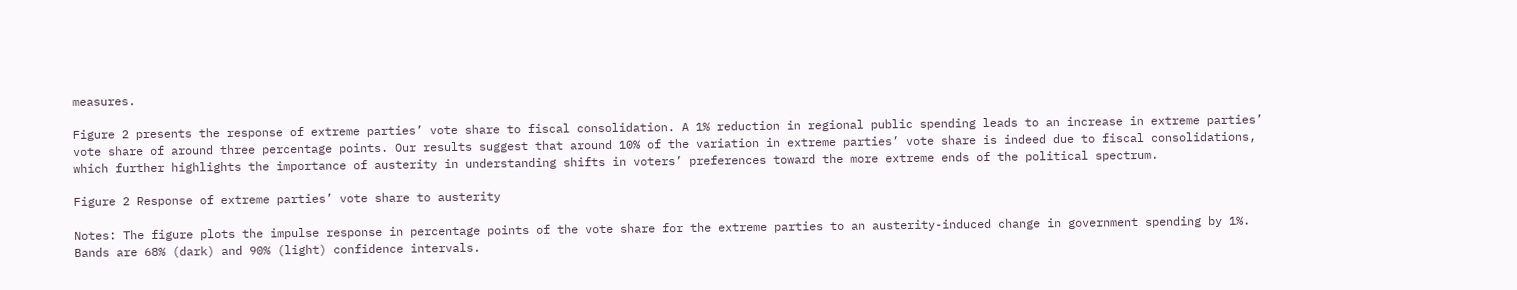measures.

Figure 2 presents the response of extreme parties’ vote share to fiscal consolidation. A 1% reduction in regional public spending leads to an increase in extreme parties’ vote share of around three percentage points. Our results suggest that around 10% of the variation in extreme parties’ vote share is indeed due to fiscal consolidations, which further highlights the importance of austerity in understanding shifts in voters’ preferences toward the more extreme ends of the political spectrum.

Figure 2 Response of extreme parties’ vote share to austerity

Notes: The figure plots the impulse response in percentage points of the vote share for the extreme parties to an austerity-induced change in government spending by 1%. Bands are 68% (dark) and 90% (light) confidence intervals.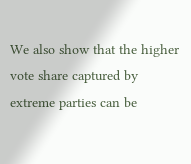We also show that the higher vote share captured by extreme parties can be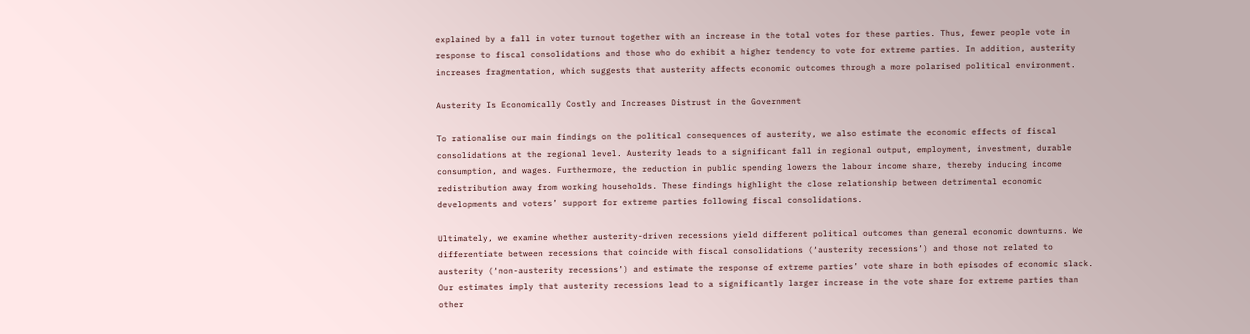explained by a fall in voter turnout together with an increase in the total votes for these parties. Thus, fewer people vote in response to fiscal consolidations and those who do exhibit a higher tendency to vote for extreme parties. In addition, austerity increases fragmentation, which suggests that austerity affects economic outcomes through a more polarised political environment.

Austerity Is Economically Costly and Increases Distrust in the Government

To rationalise our main findings on the political consequences of austerity, we also estimate the economic effects of fiscal consolidations at the regional level. Austerity leads to a significant fall in regional output, employment, investment, durable consumption, and wages. Furthermore, the reduction in public spending lowers the labour income share, thereby inducing income redistribution away from working households. These findings highlight the close relationship between detrimental economic developments and voters’ support for extreme parties following fiscal consolidations.

Ultimately, we examine whether austerity-driven recessions yield different political outcomes than general economic downturns. We differentiate between recessions that coincide with fiscal consolidations (‘austerity recessions’) and those not related to austerity (‘non-austerity recessions’) and estimate the response of extreme parties’ vote share in both episodes of economic slack. Our estimates imply that austerity recessions lead to a significantly larger increase in the vote share for extreme parties than other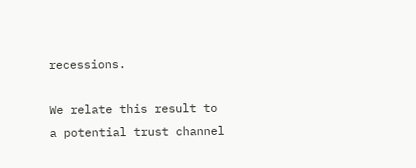recessions.

We relate this result to a potential trust channel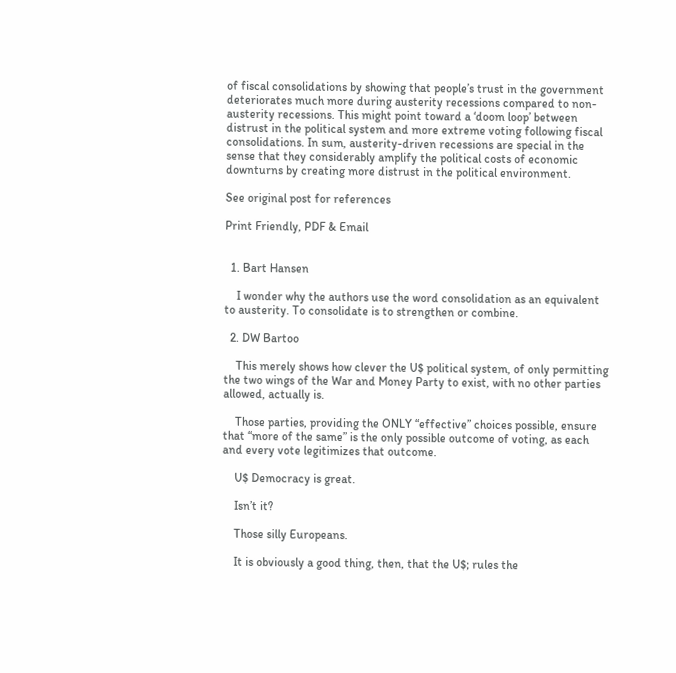of fiscal consolidations by showing that people’s trust in the government deteriorates much more during austerity recessions compared to non-austerity recessions. This might point toward a ‘doom loop’ between distrust in the political system and more extreme voting following fiscal consolidations. In sum, austerity-driven recessions are special in the sense that they considerably amplify the political costs of economic downturns by creating more distrust in the political environment.

See original post for references

Print Friendly, PDF & Email


  1. Bart Hansen

    I wonder why the authors use the word consolidation as an equivalent to austerity. To consolidate is to strengthen or combine.

  2. DW Bartoo

    This merely shows how clever the U$ political system, of only permitting the two wings of the War and Money Party to exist, with no other parties allowed, actually is.

    Those parties, providing the ONLY “effective” choices possible, ensure that “more of the same” is the only possible outcome of voting, as each and every vote legitimizes that outcome.

    U$ Democracy is great.

    Isn’t it?

    Those silly Europeans.

    It is obviously a good thing, then, that the U$; rules the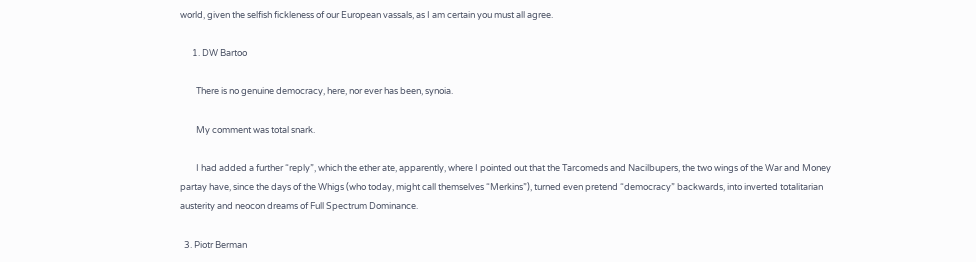world, given the selfish fickleness of our European vassals, as I am certain you must all agree.

      1. DW Bartoo

        There is no genuine democracy, here, nor ever has been, synoia.

        My comment was total snark.

        I had added a further “reply”, which the ether ate, apparently, where I pointed out that the Tarcomeds and Nacilbupers, the two wings of the War and Money partay have, since the days of the Whigs (who today, might call themselves “Merkins”), turned even pretend “democracy” backwards, into inverted totalitarian austerity and neocon dreams of Full Spectrum Dominance.

  3. Piotr Berman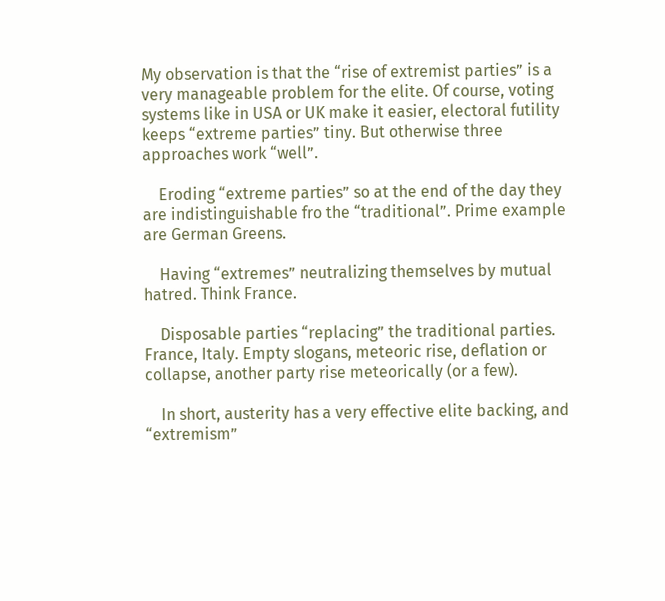My observation is that the “rise of extremist parties” is a very manageable problem for the elite. Of course, voting systems like in USA or UK make it easier, electoral futility keeps “extreme parties” tiny. But otherwise three approaches work “well”.

    Eroding “extreme parties” so at the end of the day they are indistinguishable fro the “traditional”. Prime example are German Greens.

    Having “extremes” neutralizing themselves by mutual hatred. Think France.

    Disposable parties “replacing” the traditional parties. France, Italy. Empty slogans, meteoric rise, deflation or collapse, another party rise meteorically (or a few).

    In short, austerity has a very effective elite backing, and “extremism”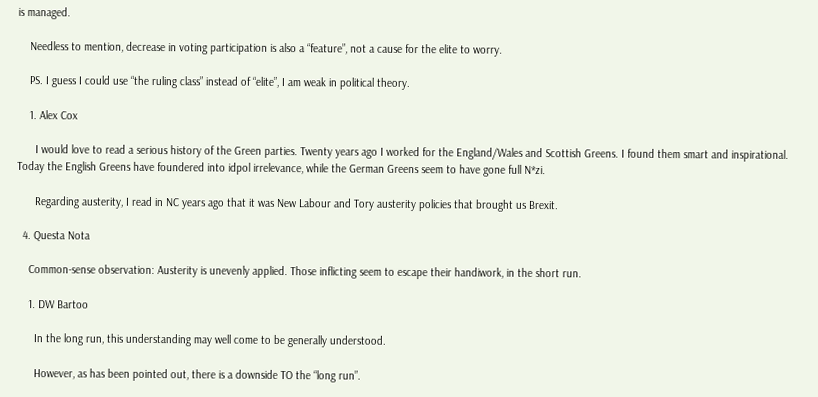is managed.

    Needless to mention, decrease in voting participation is also a “feature”, not a cause for the elite to worry.

    PS. I guess I could use “the ruling class” instead of “elite”, I am weak in political theory.

    1. Alex Cox

      I would love to read a serious history of the Green parties. Twenty years ago I worked for the England/Wales and Scottish Greens. I found them smart and inspirational. Today the English Greens have foundered into idpol irrelevance, while the German Greens seem to have gone full N*zi.

      Regarding austerity, I read in NC years ago that it was New Labour and Tory austerity policies that brought us Brexit.

  4. Questa Nota

    Common-sense observation: Austerity is unevenly applied. Those inflicting seem to escape their handiwork, in the short run.

    1. DW Bartoo

      In the long run, this understanding may well come to be generally understood.

      However, as has been pointed out, there is a downside TO the “long run”.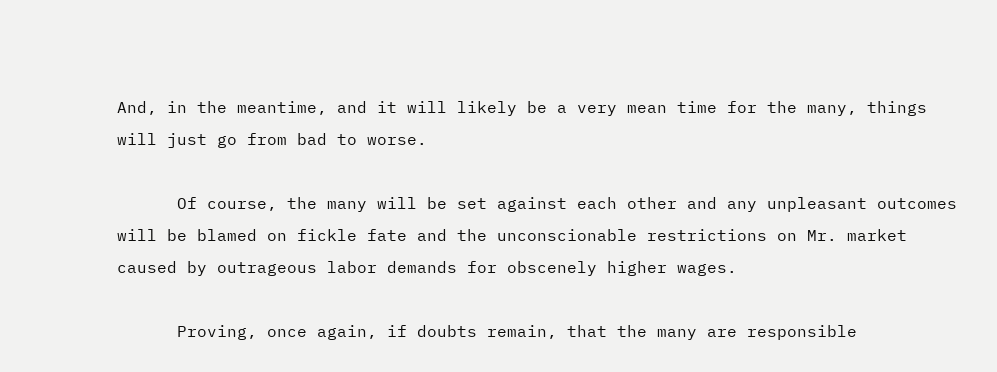And, in the meantime, and it will likely be a very mean time for the many, things will just go from bad to worse.

      Of course, the many will be set against each other and any unpleasant outcomes will be blamed on fickle fate and the unconscionable restrictions on Mr. market caused by outrageous labor demands for obscenely higher wages.

      Proving, once again, if doubts remain, that the many are responsible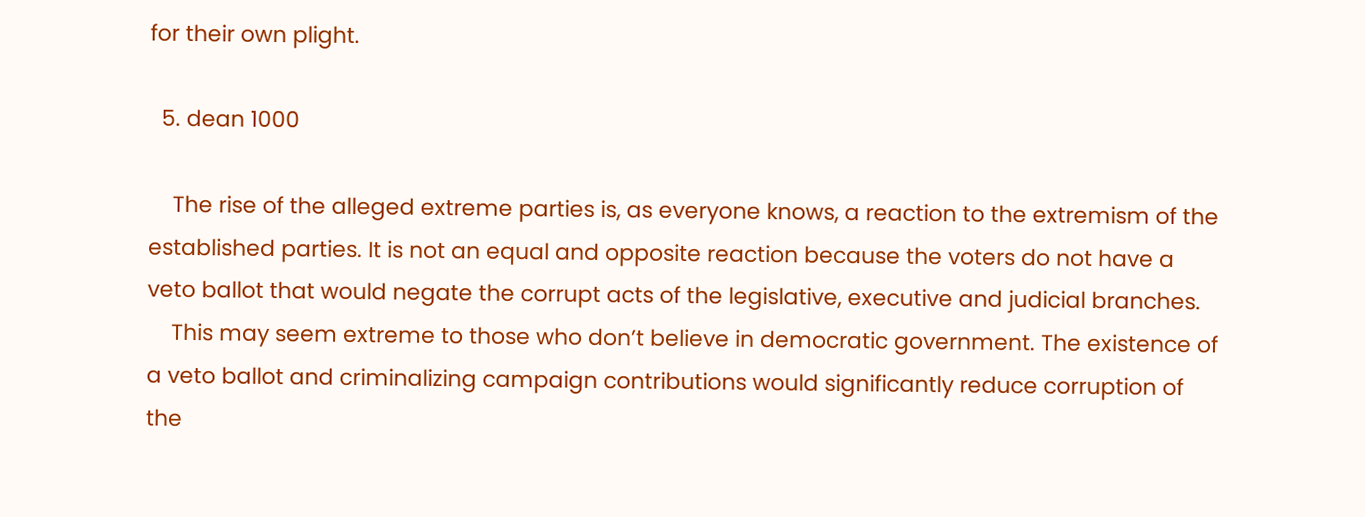for their own plight.

  5. dean 1000

    The rise of the alleged extreme parties is, as everyone knows, a reaction to the extremism of the established parties. It is not an equal and opposite reaction because the voters do not have a veto ballot that would negate the corrupt acts of the legislative, executive and judicial branches.
    This may seem extreme to those who don’t believe in democratic government. The existence of a veto ballot and criminalizing campaign contributions would significantly reduce corruption of the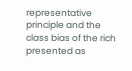representative principle and the class bias of the rich presented as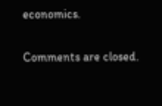economics.

Comments are closed.